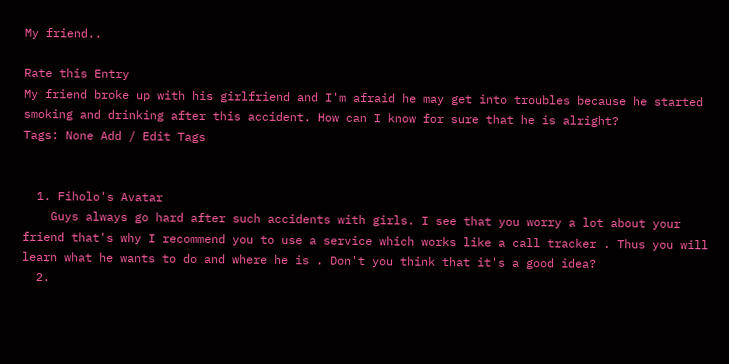My friend..

Rate this Entry
My friend broke up with his girlfriend and I'm afraid he may get into troubles because he started smoking and drinking after this accident. How can I know for sure that he is alright?
Tags: None Add / Edit Tags


  1. Fiholo's Avatar
    Guys always go hard after such accidents with girls. I see that you worry a lot about your friend that's why I recommend you to use a service which works like a call tracker . Thus you will learn what he wants to do and where he is . Don't you think that it's a good idea?
  2.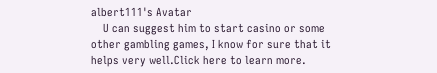albert111's Avatar
    U can suggest him to start casino or some other gambling games, I know for sure that it helps very well.Click here to learn more.